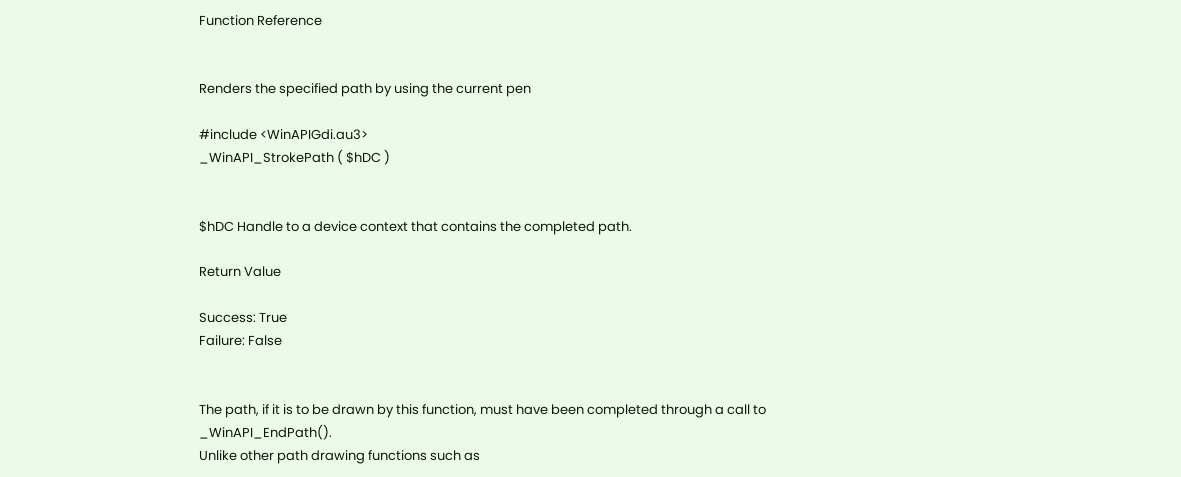Function Reference


Renders the specified path by using the current pen

#include <WinAPIGdi.au3>
_WinAPI_StrokePath ( $hDC )


$hDC Handle to a device context that contains the completed path.

Return Value

Success: True
Failure: False


The path, if it is to be drawn by this function, must have been completed through a call to _WinAPI_EndPath().
Unlike other path drawing functions such as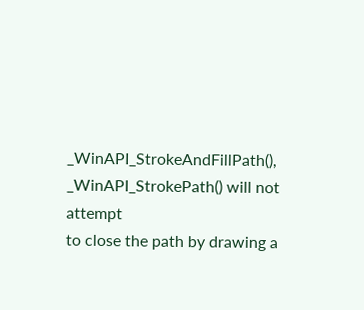_WinAPI_StrokeAndFillPath(), _WinAPI_StrokePath() will not attempt
to close the path by drawing a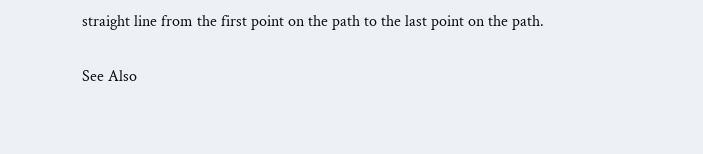straight line from the first point on the path to the last point on the path.

See Also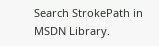Search StrokePath in MSDN Library.